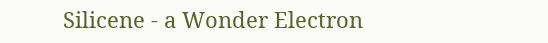Silicene - a Wonder Electron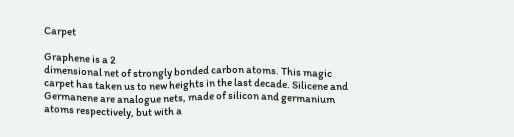Carpet

Graphene is a 2
dimensional net of strongly bonded carbon atoms. This magic carpet has taken us to new heights in the last decade. Silicene and Germanene are analogue nets, made of silicon and germanium atoms respectively, but with a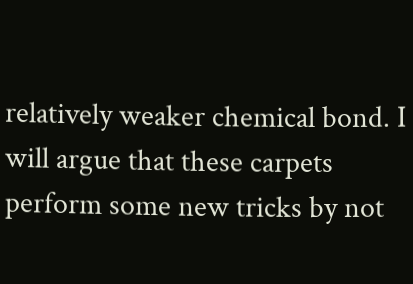relatively weaker chemical bond. I will argue that these carpets perform some new tricks by not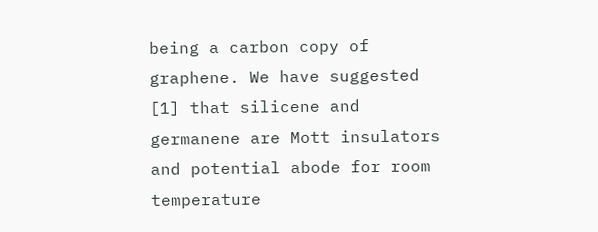being a carbon copy of graphene. We have suggested [1] that silicene and germanene are Mott insulators and potential abode for room temperature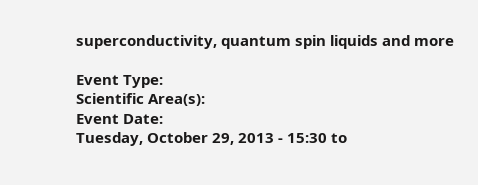superconductivity, quantum spin liquids and more

Event Type:
Scientific Area(s):
Event Date:
Tuesday, October 29, 2013 - 15:30 to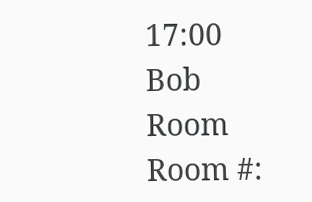17:00
Bob Room
Room #: